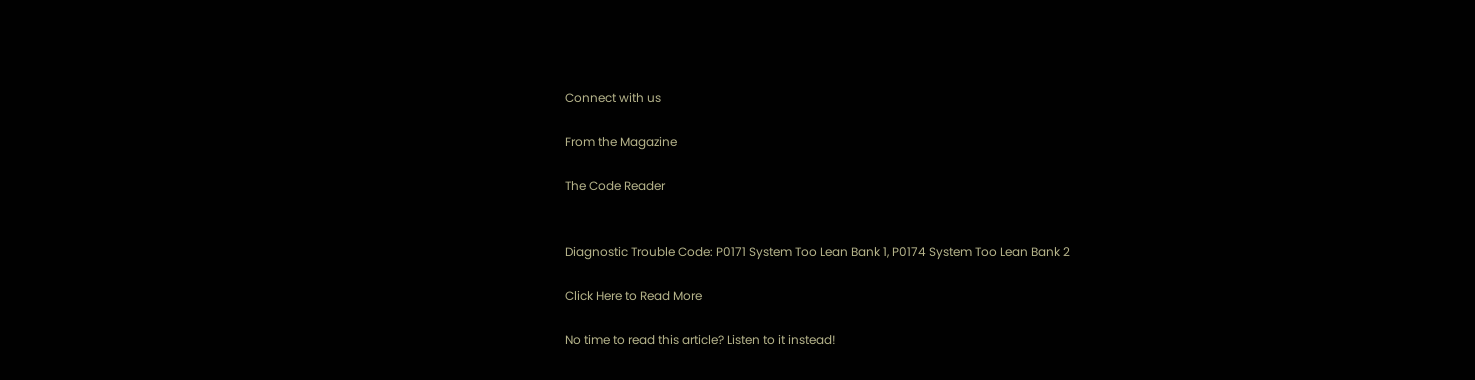Connect with us

From the Magazine

The Code Reader


Diagnostic Trouble Code: P0171 System Too Lean Bank 1, P0174 System Too Lean Bank 2

Click Here to Read More

No time to read this article? Listen to it instead!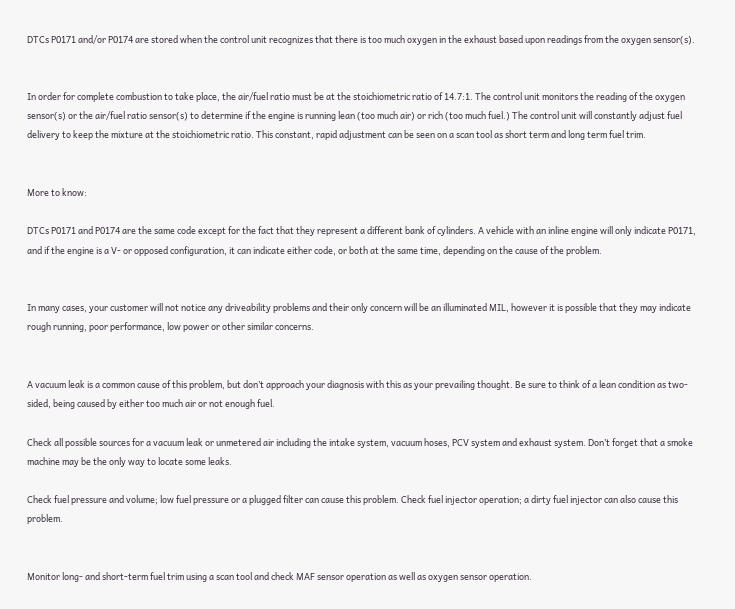DTCs P0171 and/or P0174 are stored when the control unit recognizes that there is too much oxygen in the exhaust based upon readings from the oxygen sensor(s).


In order for complete combustion to take place, the air/fuel ratio must be at the stoichiometric ratio of 14.7:1. The control unit monitors the reading of the oxygen sensor(s) or the air/fuel ratio sensor(s) to determine if the engine is running lean (too much air) or rich (too much fuel.) The control unit will constantly adjust fuel delivery to keep the mixture at the stoichiometric ratio. This constant, rapid adjustment can be seen on a scan tool as short term and long term fuel trim.


More to know:

DTCs P0171 and P0174 are the same code except for the fact that they represent a different bank of cylinders. A vehicle with an inline engine will only indicate P0171, and if the engine is a V- or opposed configuration, it can indicate either code, or both at the same time, depending on the cause of the problem.


In many cases, your customer will not notice any driveability problems and their only concern will be an illuminated MIL, however it is possible that they may indicate rough running, poor performance, low power or other similar concerns.


A vacuum leak is a common cause of this problem, but don’t approach your diagnosis with this as your prevailing thought. Be sure to think of a lean condition as two-sided, being caused by either too much air or not enough fuel.

Check all possible sources for a vacuum leak or unmetered air including the intake system, vacuum hoses, PCV system and exhaust system. Don’t forget that a smoke machine may be the only way to locate some leaks.

Check fuel pressure and volume; low fuel pressure or a plugged filter can cause this problem. Check fuel injector operation; a dirty fuel injector can also cause this problem.


Monitor long- and short-term fuel trim using a scan tool and check MAF sensor operation as well as oxygen sensor operation.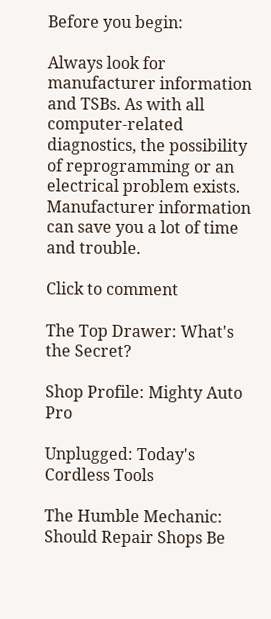Before you begin:

Always look for manufacturer information and TSBs. As with all computer-related diagnostics, the possibility of reprogramming or an electrical problem exists. Manufacturer information can save you a lot of time and trouble.

Click to comment

The Top Drawer: What's the Secret?

Shop Profile: Mighty Auto Pro

Unplugged: Today's Cordless Tools

The Humble Mechanic: Should Repair Shops Be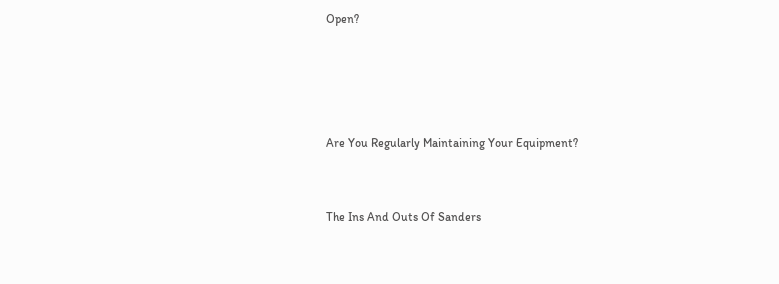Open?




Are You Regularly Maintaining Your Equipment?


The Ins And Outs Of Sanders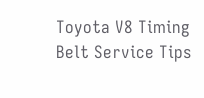Toyota V8 Timing Belt Service Tips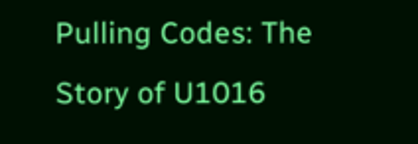Pulling Codes: The Story of U1016